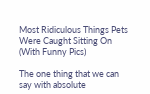Most Ridiculous Things Pets Were Caught Sitting On (With Funny Pics)

The one thing that we can say with absolute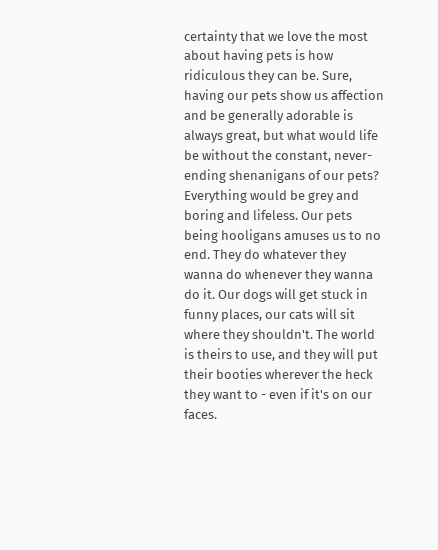certainty that we love the most about having pets is how ridiculous they can be. Sure, having our pets show us affection and be generally adorable is always great, but what would life be without the constant, never-ending shenanigans of our pets? Everything would be grey and boring and lifeless. Our pets being hooligans amuses us to no end. They do whatever they wanna do whenever they wanna do it. Our dogs will get stuck in funny places, our cats will sit where they shouldn't. The world is theirs to use, and they will put their booties wherever the heck they want to - even if it's on our faces.